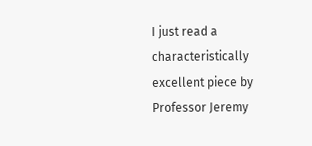I just read a characteristically excellent piece by Professor Jeremy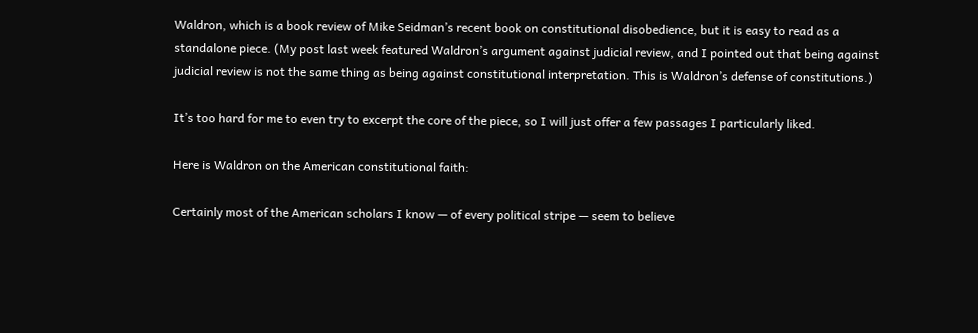Waldron, which is a book review of Mike Seidman’s recent book on constitutional disobedience, but it is easy to read as a standalone piece. (My post last week featured Waldron’s argument against judicial review, and I pointed out that being against judicial review is not the same thing as being against constitutional interpretation. This is Waldron’s defense of constitutions.)

It’s too hard for me to even try to excerpt the core of the piece, so I will just offer a few passages I particularly liked.

Here is Waldron on the American constitutional faith:

Certainly most of the American scholars I know — of every political stripe — seem to believe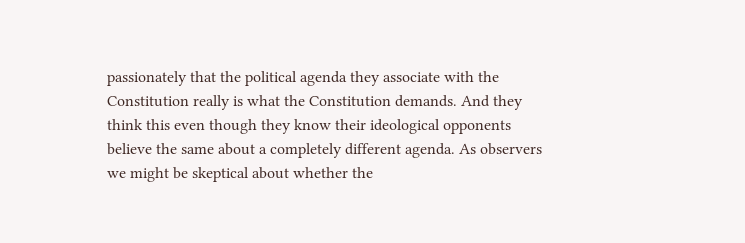passionately that the political agenda they associate with the Constitution really is what the Constitution demands. And they think this even though they know their ideological opponents believe the same about a completely different agenda. As observers we might be skeptical about whether the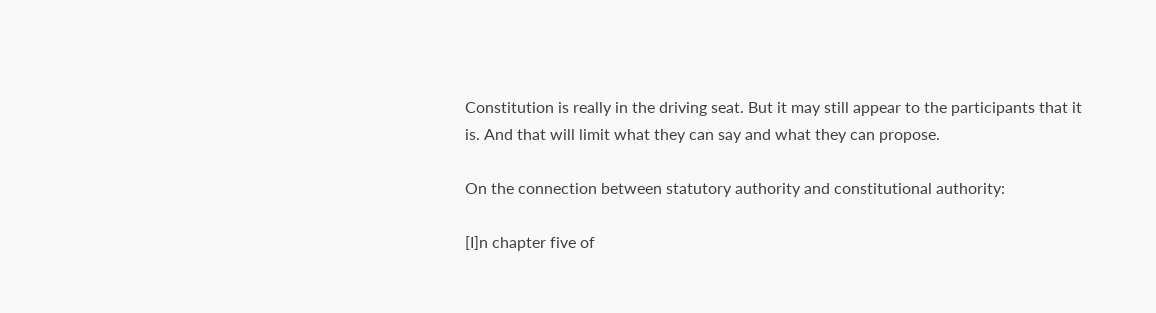Constitution is really in the driving seat. But it may still appear to the participants that it is. And that will limit what they can say and what they can propose.

On the connection between statutory authority and constitutional authority:

[I]n chapter five of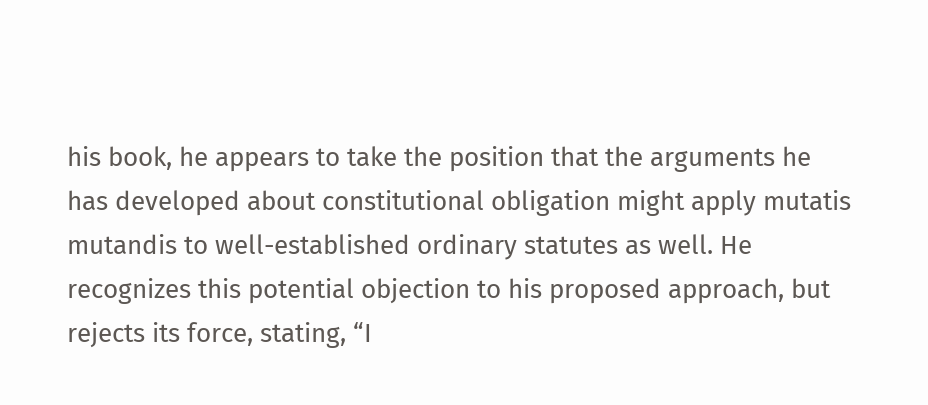his book, he appears to take the position that the arguments he has developed about constitutional obligation might apply mutatis mutandis to well-established ordinary statutes as well. He recognizes this potential objection to his proposed approach, but rejects its force, stating, “I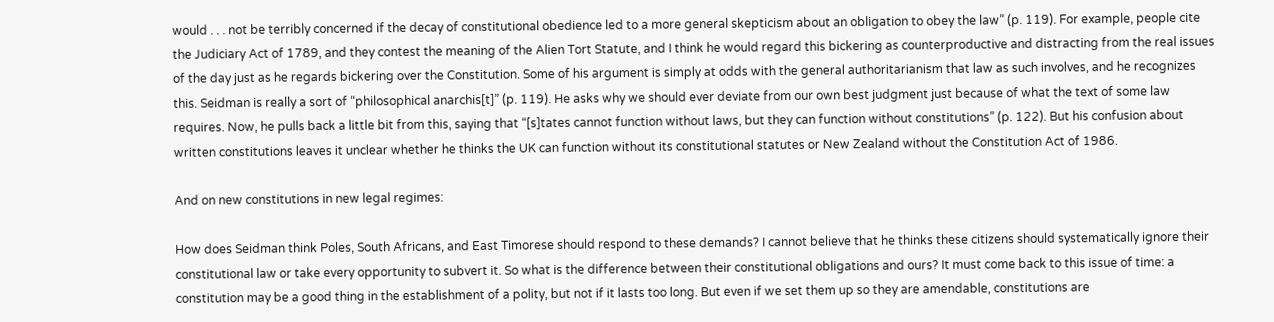would . . . not be terribly concerned if the decay of constitutional obedience led to a more general skepticism about an obligation to obey the law” (p. 119). For example, people cite the Judiciary Act of 1789, and they contest the meaning of the Alien Tort Statute, and I think he would regard this bickering as counterproductive and distracting from the real issues of the day just as he regards bickering over the Constitution. Some of his argument is simply at odds with the general authoritarianism that law as such involves, and he recognizes this. Seidman is really a sort of “philosophical anarchis[t]” (p. 119). He asks why we should ever deviate from our own best judgment just because of what the text of some law requires. Now, he pulls back a little bit from this, saying that “[s]tates cannot function without laws, but they can function without constitutions” (p. 122). But his confusion about written constitutions leaves it unclear whether he thinks the UK can function without its constitutional statutes or New Zealand without the Constitution Act of 1986.

And on new constitutions in new legal regimes:

How does Seidman think Poles, South Africans, and East Timorese should respond to these demands? I cannot believe that he thinks these citizens should systematically ignore their constitutional law or take every opportunity to subvert it. So what is the difference between their constitutional obligations and ours? It must come back to this issue of time: a constitution may be a good thing in the establishment of a polity, but not if it lasts too long. But even if we set them up so they are amendable, constitutions are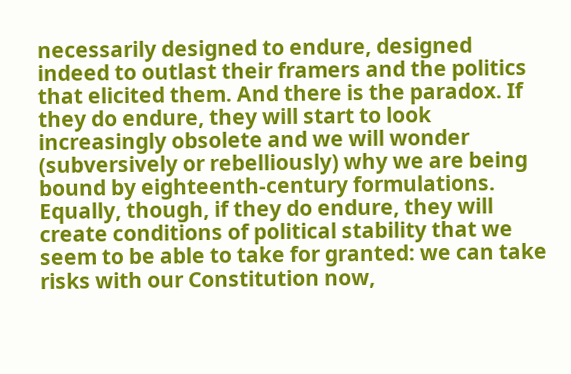necessarily designed to endure, designed indeed to outlast their framers and the politics that elicited them. And there is the paradox. If they do endure, they will start to look increasingly obsolete and we will wonder (subversively or rebelliously) why we are being bound by eighteenth-century formulations. Equally, though, if they do endure, they will create conditions of political stability that we seem to be able to take for granted: we can take risks with our Constitution now,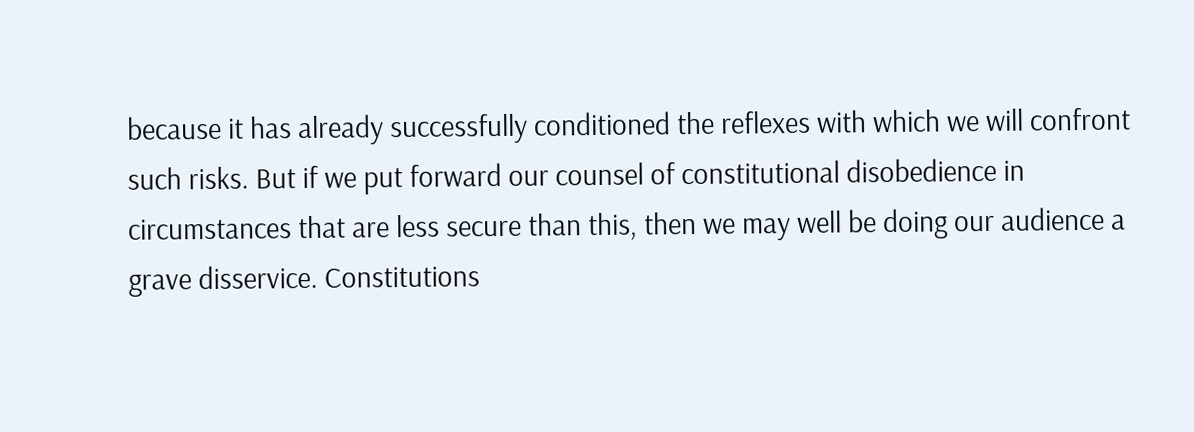because it has already successfully conditioned the reflexes with which we will confront such risks. But if we put forward our counsel of constitutional disobedience in circumstances that are less secure than this, then we may well be doing our audience a grave disservice. Constitutions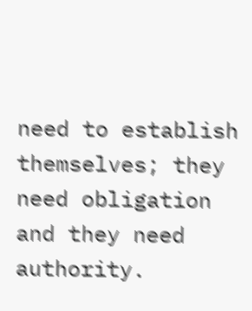need to establish themselves; they need obligation and they need authority.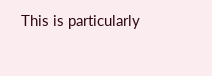This is particularly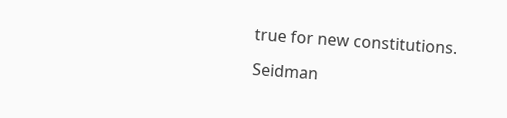true for new constitutions.

Seidman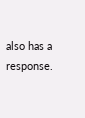also has a response.